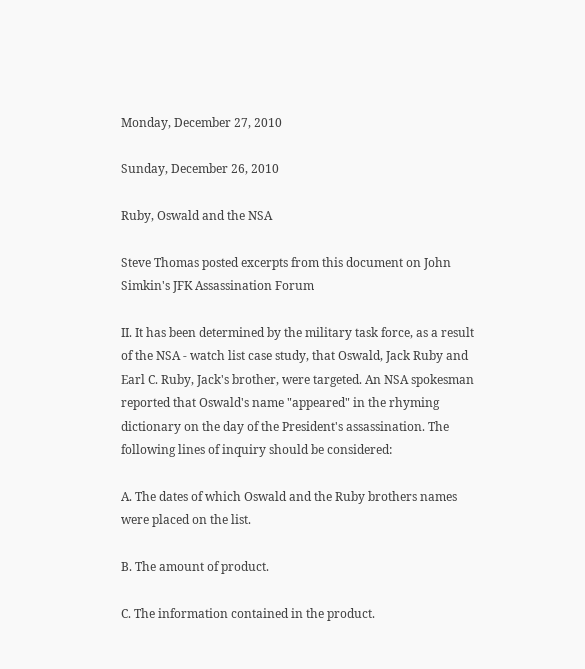Monday, December 27, 2010

Sunday, December 26, 2010

Ruby, Oswald and the NSA

Steve Thomas posted excerpts from this document on John Simkin's JFK Assassination Forum

II. It has been determined by the military task force, as a result of the NSA - watch list case study, that Oswald, Jack Ruby and Earl C. Ruby, Jack's brother, were targeted. An NSA spokesman reported that Oswald's name "appeared" in the rhyming dictionary on the day of the President's assassination. The following lines of inquiry should be considered:

A. The dates of which Oswald and the Ruby brothers names were placed on the list.

B. The amount of product.

C. The information contained in the product.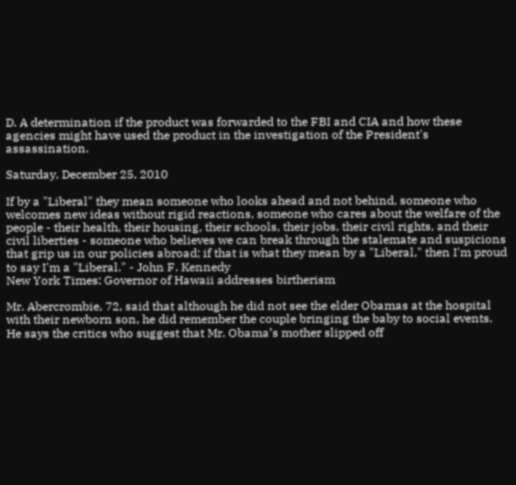D. A determination if the product was forwarded to the FBI and CIA and how these agencies might have used the product in the investigation of the President's assassination.

Saturday, December 25, 2010

If by a "Liberal" they mean someone who looks ahead and not behind, someone who welcomes new ideas without rigid reactions, someone who cares about the welfare of the people - their health, their housing, their schools, their jobs, their civil rights, and their civil liberties - someone who believes we can break through the stalemate and suspicions that grip us in our policies abroad; if that is what they mean by a "Liberal," then I'm proud to say I'm a "Liberal." - John F. Kennedy
New York Times: Governor of Hawaii addresses birtherism

Mr. Abercrombie, 72, said that although he did not see the elder Obamas at the hospital with their newborn son, he did remember the couple bringing the baby to social events. He says the critics who suggest that Mr. Obama’s mother slipped off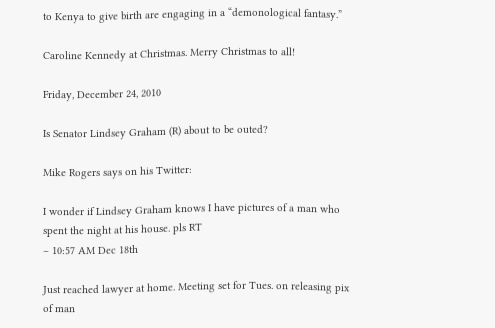to Kenya to give birth are engaging in a “demonological fantasy.”

Caroline Kennedy at Christmas. Merry Christmas to all!

Friday, December 24, 2010

Is Senator Lindsey Graham (R) about to be outed?

Mike Rogers says on his Twitter:

I wonder if Lindsey Graham knows I have pictures of a man who spent the night at his house. pls RT
– 10:57 AM Dec 18th

Just reached lawyer at home. Meeting set for Tues. on releasing pix of man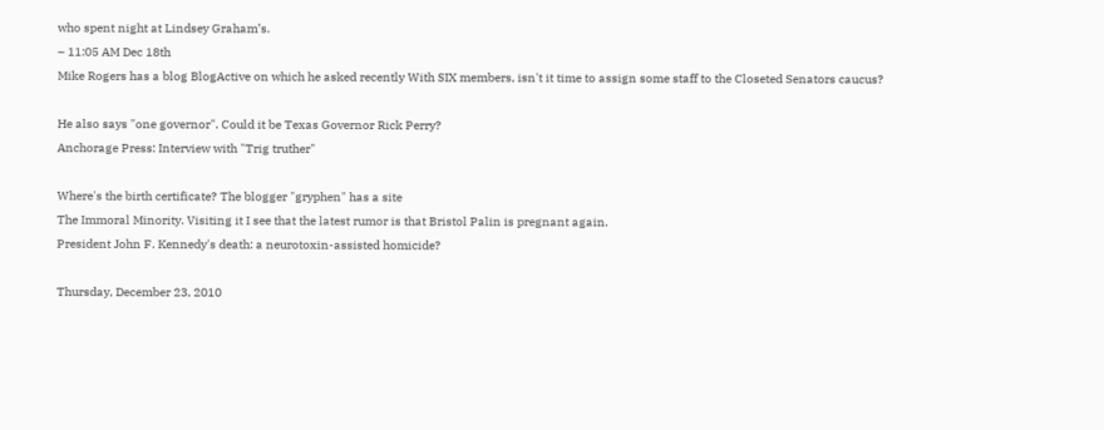who spent night at Lindsey Graham’s.
– 11:05 AM Dec 18th
Mike Rogers has a blog BlogActive on which he asked recently With SIX members, isn't it time to assign some staff to the Closeted Senators caucus?

He also says "one governor". Could it be Texas Governor Rick Perry?
Anchorage Press: Interview with "Trig truther"

Where's the birth certificate? The blogger "gryphen" has a site
The Immoral Minority. Visiting it I see that the latest rumor is that Bristol Palin is pregnant again.
President John F. Kennedy's death: a neurotoxin-assisted homicide?

Thursday, December 23, 2010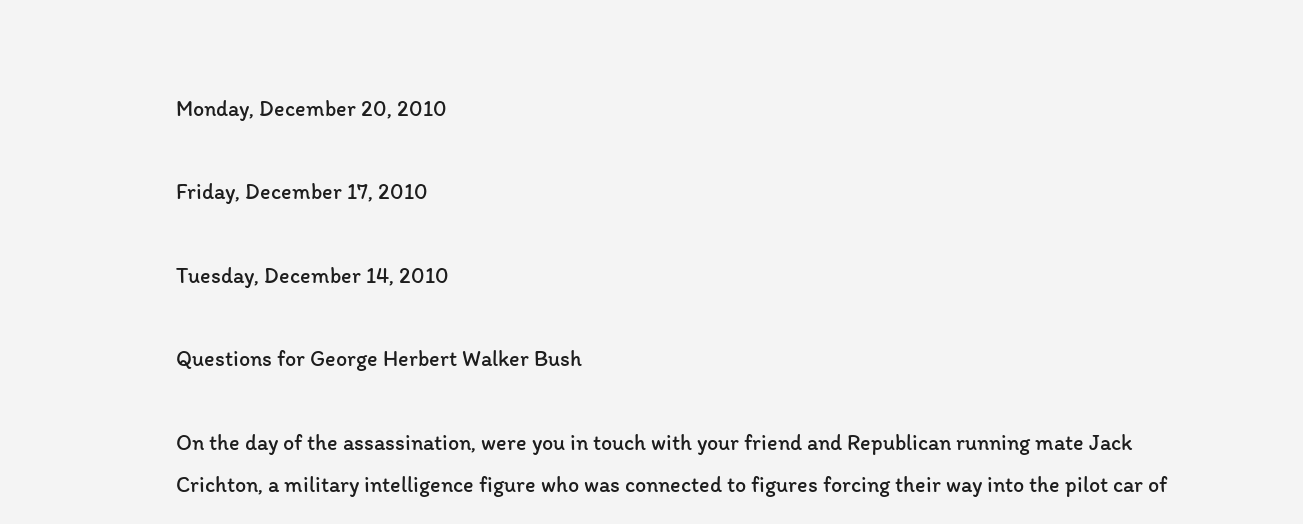Monday, December 20, 2010

Friday, December 17, 2010

Tuesday, December 14, 2010

Questions for George Herbert Walker Bush

On the day of the assassination, were you in touch with your friend and Republican running mate Jack Crichton, a military intelligence figure who was connected to figures forcing their way into the pilot car of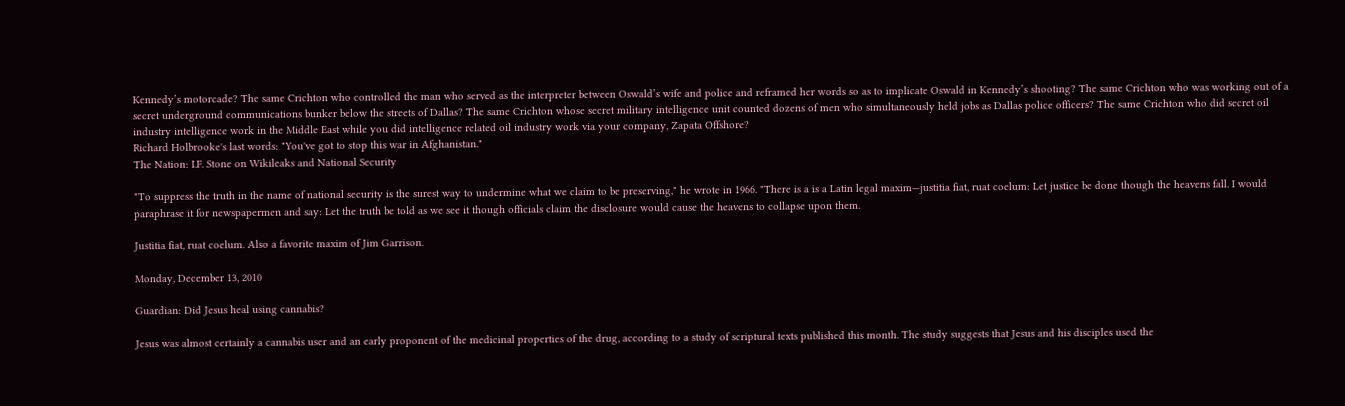Kennedy’s motorcade? The same Crichton who controlled the man who served as the interpreter between Oswald’s wife and police and reframed her words so as to implicate Oswald in Kennedy’s shooting? The same Crichton who was working out of a secret underground communications bunker below the streets of Dallas? The same Crichton whose secret military intelligence unit counted dozens of men who simultaneously held jobs as Dallas police officers? The same Crichton who did secret oil industry intelligence work in the Middle East while you did intelligence related oil industry work via your company, Zapata Offshore?
Richard Holbrooke's last words: "You've got to stop this war in Afghanistan."
The Nation: I.F. Stone on Wikileaks and National Security

"To suppress the truth in the name of national security is the surest way to undermine what we claim to be preserving," he wrote in 1966. "There is a is a Latin legal maxim—justitia fiat, ruat coelum: Let justice be done though the heavens fall. I would paraphrase it for newspapermen and say: Let the truth be told as we see it though officials claim the disclosure would cause the heavens to collapse upon them.

Justitia fiat, ruat coelum. Also a favorite maxim of Jim Garrison.

Monday, December 13, 2010

Guardian: Did Jesus heal using cannabis?

Jesus was almost certainly a cannabis user and an early proponent of the medicinal properties of the drug, according to a study of scriptural texts published this month. The study suggests that Jesus and his disciples used the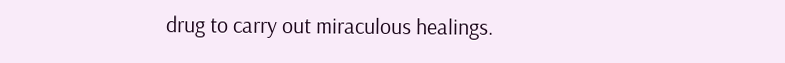drug to carry out miraculous healings.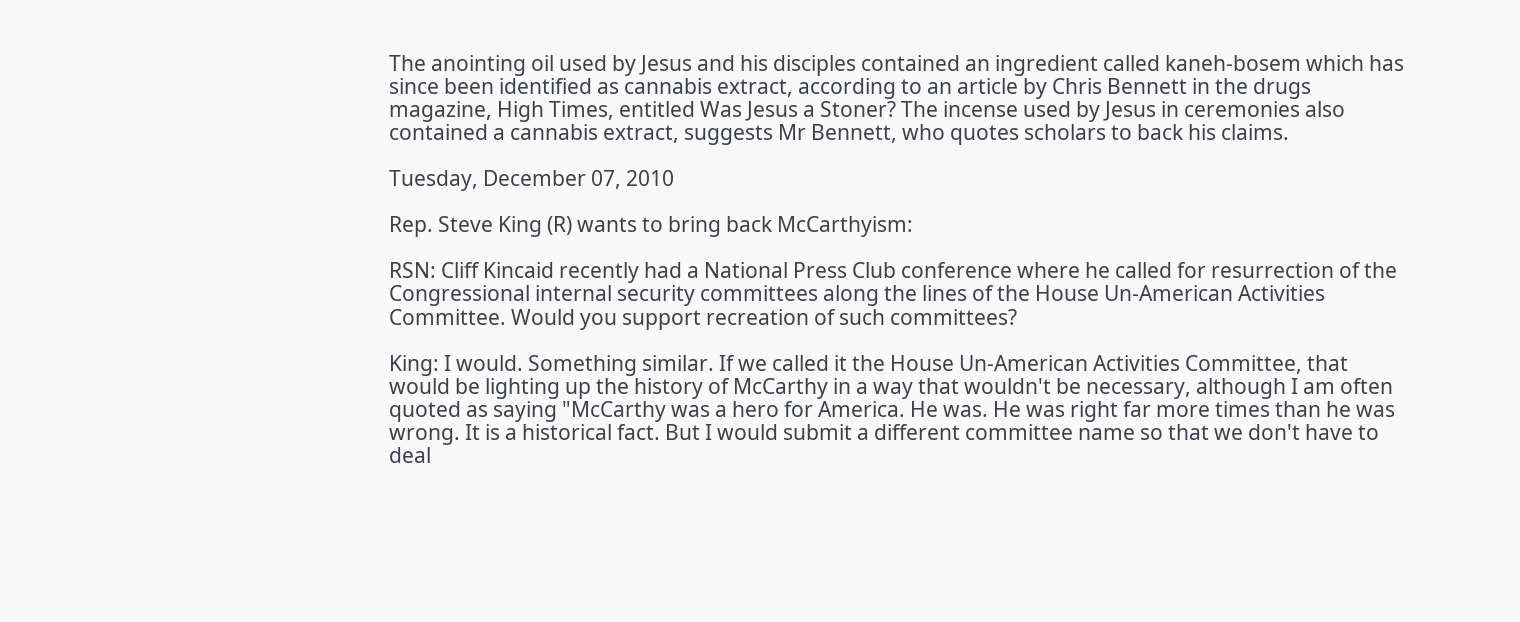The anointing oil used by Jesus and his disciples contained an ingredient called kaneh-bosem which has since been identified as cannabis extract, according to an article by Chris Bennett in the drugs magazine, High Times, entitled Was Jesus a Stoner? The incense used by Jesus in ceremonies also contained a cannabis extract, suggests Mr Bennett, who quotes scholars to back his claims.

Tuesday, December 07, 2010

Rep. Steve King (R) wants to bring back McCarthyism:

RSN: Cliff Kincaid recently had a National Press Club conference where he called for resurrection of the Congressional internal security committees along the lines of the House Un-American Activities Committee. Would you support recreation of such committees?

King: I would. Something similar. If we called it the House Un-American Activities Committee, that would be lighting up the history of McCarthy in a way that wouldn't be necessary, although I am often quoted as saying "McCarthy was a hero for America. He was. He was right far more times than he was wrong. It is a historical fact. But I would submit a different committee name so that we don't have to deal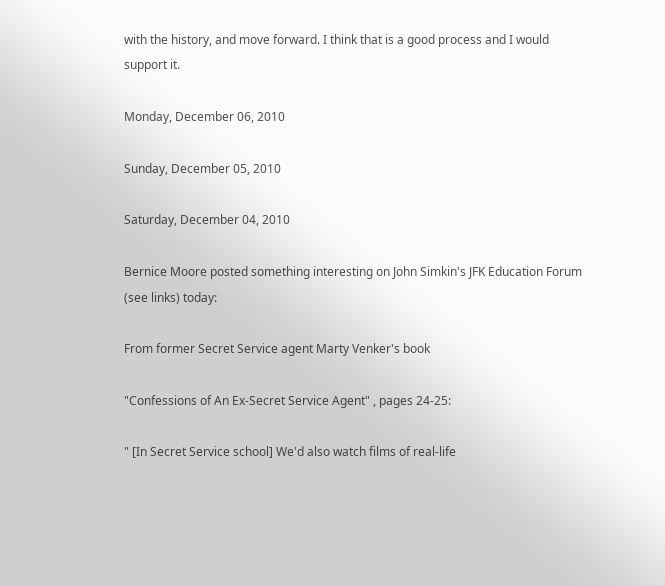with the history, and move forward. I think that is a good process and I would support it.

Monday, December 06, 2010

Sunday, December 05, 2010

Saturday, December 04, 2010

Bernice Moore posted something interesting on John Simkin's JFK Education Forum (see links) today:

From former Secret Service agent Marty Venker's book

"Confessions of An Ex-Secret Service Agent" , pages 24-25:

" [In Secret Service school] We'd also watch films of real-life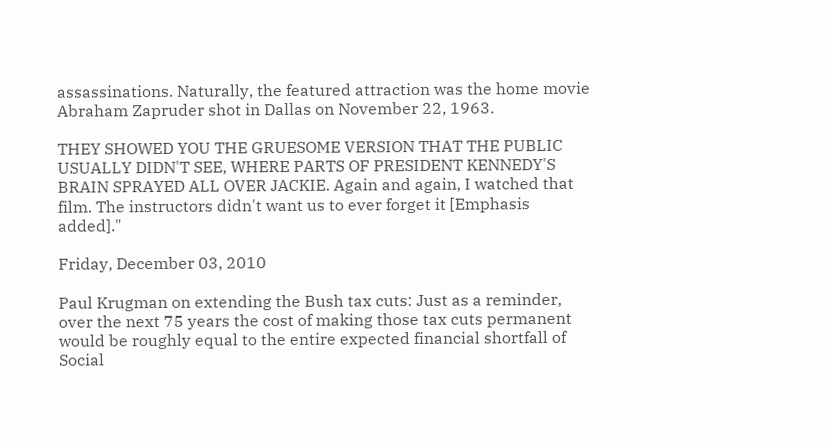assassinations. Naturally, the featured attraction was the home movie Abraham Zapruder shot in Dallas on November 22, 1963.

THEY SHOWED YOU THE GRUESOME VERSION THAT THE PUBLIC USUALLY DIDN'T SEE, WHERE PARTS OF PRESIDENT KENNEDY'S BRAIN SPRAYED ALL OVER JACKIE. Again and again, I watched that film. The instructors didn't want us to ever forget it [Emphasis added]."

Friday, December 03, 2010

Paul Krugman on extending the Bush tax cuts: Just as a reminder, over the next 75 years the cost of making those tax cuts permanent would be roughly equal to the entire expected financial shortfall of Social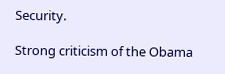Security.

Strong criticism of the Obama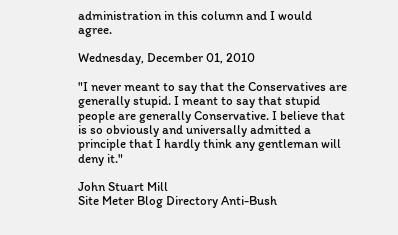administration in this column and I would agree.

Wednesday, December 01, 2010

"I never meant to say that the Conservatives are generally stupid. I meant to say that stupid people are generally Conservative. I believe that is so obviously and universally admitted a principle that I hardly think any gentleman will deny it."

John Stuart Mill
Site Meter Blog Directory Anti-Bush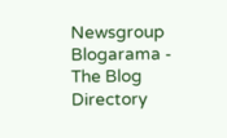Newsgroup Blogarama - The Blog Directory